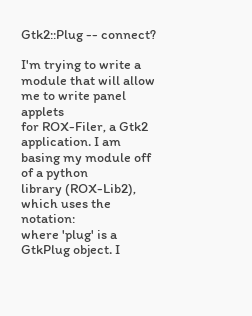Gtk2::Plug -- connect?

I'm trying to write a module that will allow me to write panel applets
for ROX-Filer, a Gtk2 application. I am basing my module off of a python
library (ROX-Lib2), which uses the notation:
where 'plug' is a GtkPlug object. I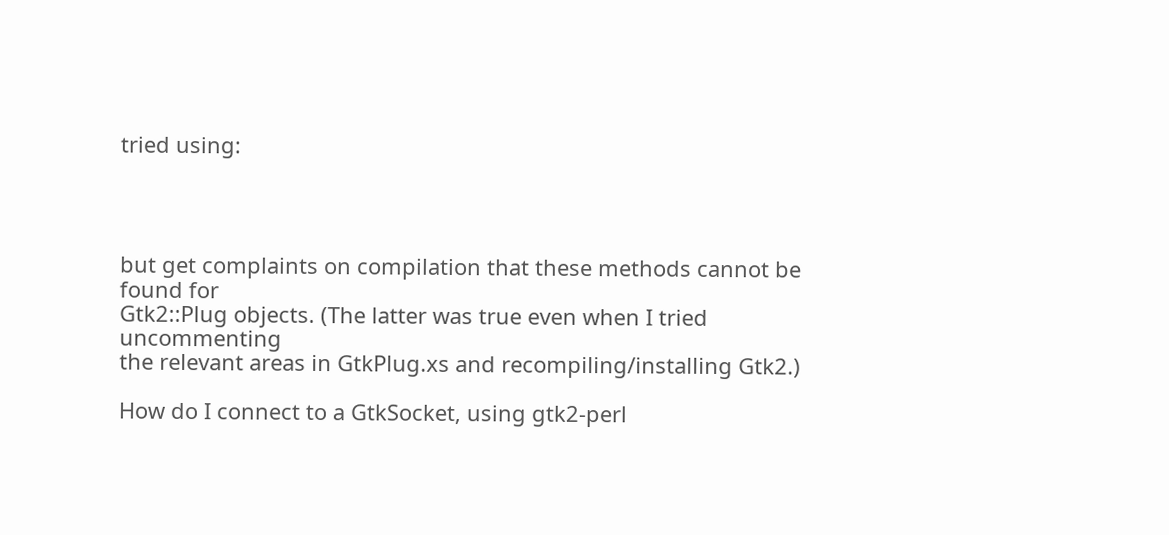tried using:




but get complaints on compilation that these methods cannot be found for
Gtk2::Plug objects. (The latter was true even when I tried uncommenting
the relevant areas in GtkPlug.xs and recompiling/installing Gtk2.)

How do I connect to a GtkSocket, using gtk2-perl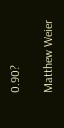0.90?

Matthew Weier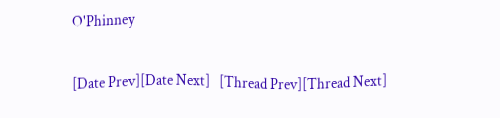O'Phinney

[Date Prev][Date Next]   [Thread Prev][Thread Next]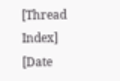[Thread Index] [Date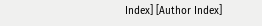Index] [Author Index]